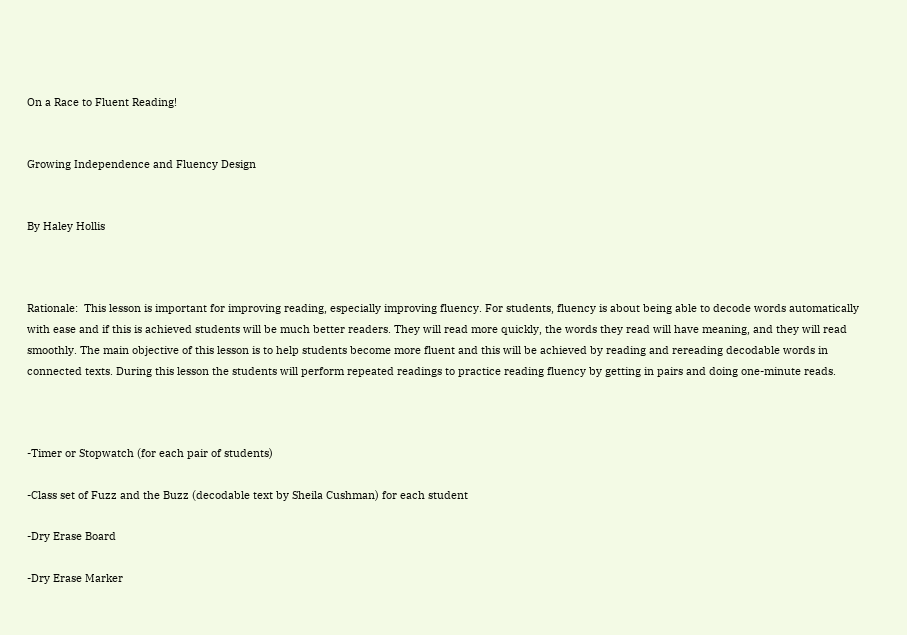On a Race to Fluent Reading!


Growing Independence and Fluency Design


By Haley Hollis



Rationale:  This lesson is important for improving reading, especially improving fluency. For students, fluency is about being able to decode words automatically with ease and if this is achieved students will be much better readers. They will read more quickly, the words they read will have meaning, and they will read smoothly. The main objective of this lesson is to help students become more fluent and this will be achieved by reading and rereading decodable words in connected texts. During this lesson the students will perform repeated readings to practice reading fluency by getting in pairs and doing one-minute reads.



-Timer or Stopwatch (for each pair of students)

-Class set of Fuzz and the Buzz (decodable text by Sheila Cushman) for each student

-Dry Erase Board

-Dry Erase Marker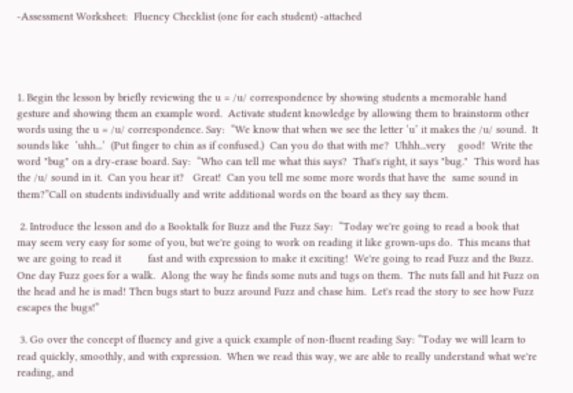-Assessment Worksheet:  Fluency Checklist (one for each student) -attached




1. Begin the lesson by briefly reviewing the u = /u/ correspondence by showing students a memorable hand gesture and showing them an example word.  Activate student knowledge by allowing them to brainstorm other words using the u = /u/ correspondence. Say:  “We know that when we see the letter ‘u’ it makes the /u/ sound.  It sounds like  ‘uhh...’  (Put finger to chin as if confused.)  Can you do that with me?  Uhhh...very    good!  Write the word "bug" on a dry-erase board. Say:  “Who can tell me what this says?  That's right, it says "bug."  This word has the /u/ sound in it.  Can you hear it?   Great!  Can you tell me some more words that have the  same sound in them?”Call on students individually and write additional words on the board as they say them.

 2. Introduce the lesson and do a Booktalk for Buzz and the Fuzz Say:  “Today we're going to read a book that may seem very easy for some of you, but we're going to work on reading it like grown-ups do.  This means that we are going to read it         fast and with expression to make it exciting!  We're going to read Fuzz and the Buzz. One day Fuzz goes for a walk.  Along the way he finds some nuts and tugs on them.  The nuts fall and hit Fuzz on the head and he is mad! Then bugs start to buzz around Fuzz and chase him.  Let's read the story to see how Fuzz escapes the bugs!”

 3. Go over the concept of fluency and give a quick example of non-fluent reading Say: “Today we will learn to read quickly, smoothly, and with expression.  When we read this way, we are able to really understand what we're reading, and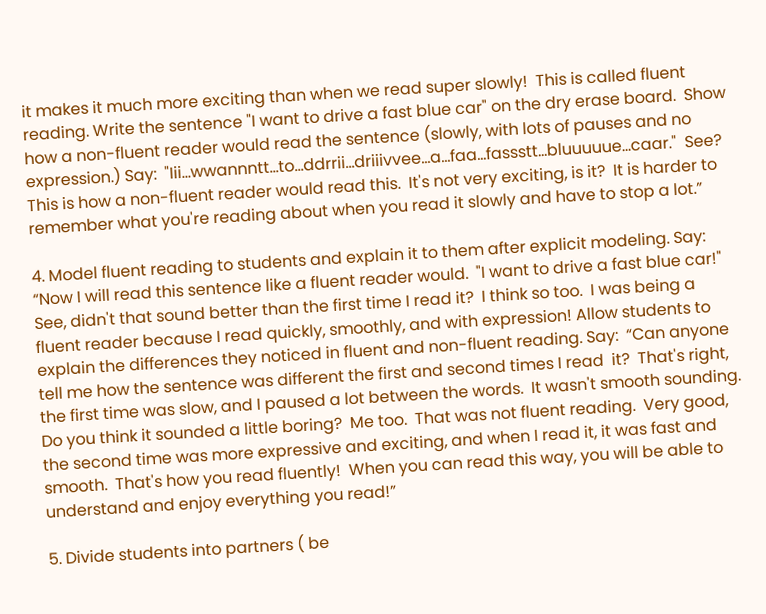it makes it much more exciting than when we read super slowly!  This is called fluent reading. Write the sentence "I want to drive a fast blue car" on the dry erase board.  Show how a non-fluent reader would read the sentence (slowly, with lots of pauses and no expression.) Say:  "Iii...wwannntt...to...ddrrii...driiivvee...a...faa...fassstt...bluuuuue...caar."  See?  This is how a non-fluent reader would read this.  It's not very exciting, is it?  It is harder to       remember what you're reading about when you read it slowly and have to stop a lot.”

4. Model fluent reading to students and explain it to them after explicit modeling. Say:  “Now I will read this sentence like a fluent reader would.  "I want to drive a fast blue car!"  See, didn't that sound better than the first time I read it?  I think so too.  I was being a fluent reader because I read quickly, smoothly, and with expression! Allow students to explain the differences they noticed in fluent and non-fluent reading. Say:  “Can anyone tell me how the sentence was different the first and second times I read  it?  That's right, the first time was slow, and I paused a lot between the words.  It wasn't smooth sounding.  Do you think it sounded a little boring?  Me too.  That was not fluent reading.  Very good, the second time was more expressive and exciting, and when I read it, it was fast and smooth.  That's how you read fluently!  When you can read this way, you will be able to understand and enjoy everything you read!”

5. Divide students into partners ( be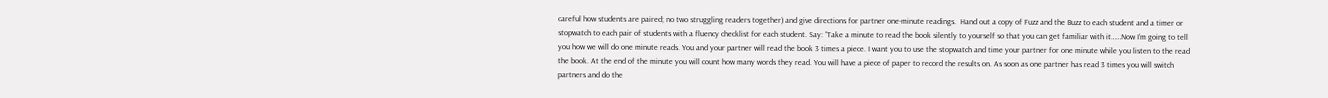careful how students are paired; no two struggling readers together) and give directions for partner one-minute readings.  Hand out a copy of Fuzz and the Buzz to each student and a timer or stopwatch to each pair of students with a fluency checklist for each student. Say: “Take a minute to read the book silently to yourself so that you can get familiar with it……Now I’m going to tell you how we will do one minute reads. You and your partner will read the book 3 times a piece. I want you to use the stopwatch and time your partner for one minute while you listen to the read the book. At the end of the minute you will count how many words they read. You will have a piece of paper to record the results on. As soon as one partner has read 3 times you will switch partners and do the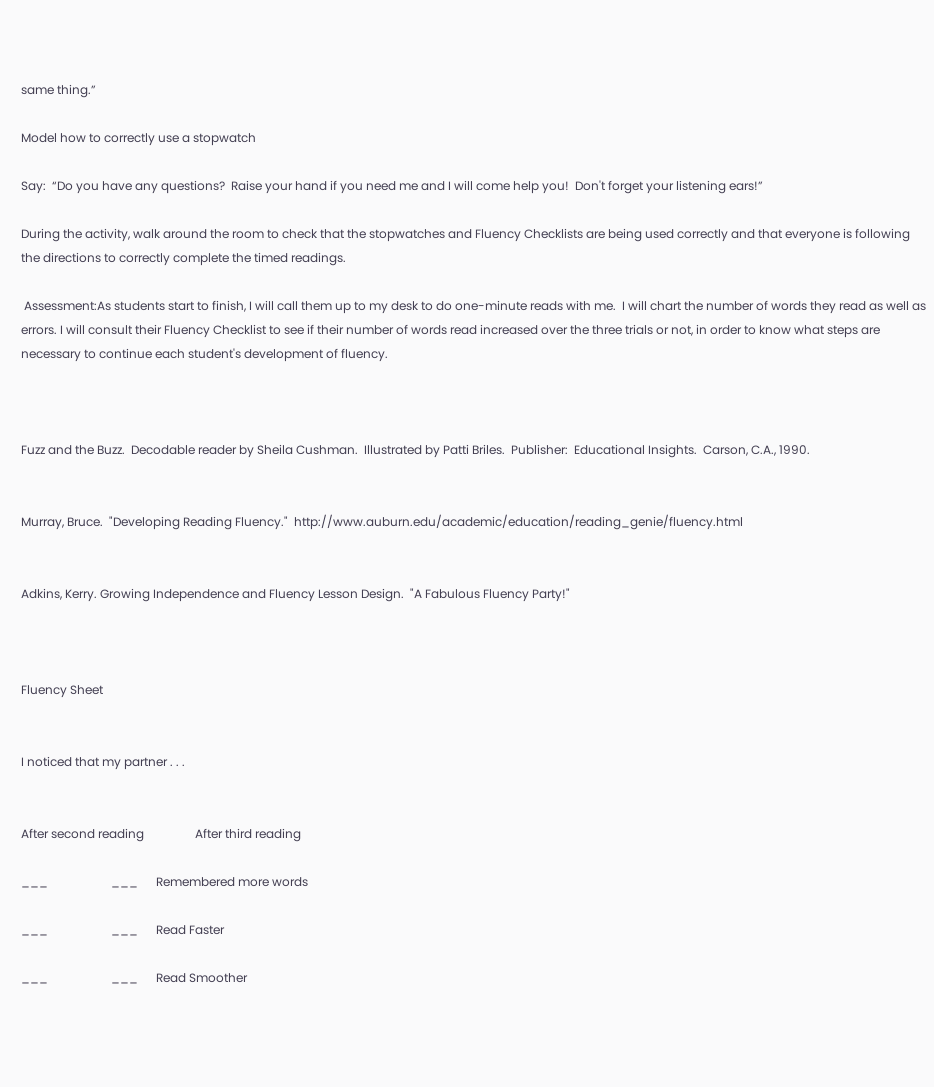same thing.”

Model how to correctly use a stopwatch

Say:  “Do you have any questions?  Raise your hand if you need me and I will come help you!  Don't forget your listening ears!”

During the activity, walk around the room to check that the stopwatches and Fluency Checklists are being used correctly and that everyone is following the directions to correctly complete the timed readings.

 Assessment:As students start to finish, I will call them up to my desk to do one-minute reads with me.  I will chart the number of words they read as well as errors. I will consult their Fluency Checklist to see if their number of words read increased over the three trials or not, in order to know what steps are necessary to continue each student's development of fluency.



Fuzz and the Buzz.  Decodable reader by Sheila Cushman.  Illustrated by Patti Briles.  Publisher:  Educational Insights.  Carson, C.A., 1990.


Murray, Bruce.  "Developing Reading Fluency."  http://www.auburn.edu/academic/education/reading_genie/fluency.html


Adkins, Kerry. Growing Independence and Fluency Lesson Design.  "A Fabulous Fluency Party!"



Fluency Sheet


I noticed that my partner . . .


After second reading                 After third reading

___                     ___      Remembered more words

___                     ___      Read Faster

___                     ___      Read Smoother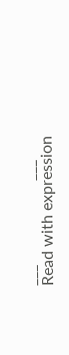___                     ___      Read with expression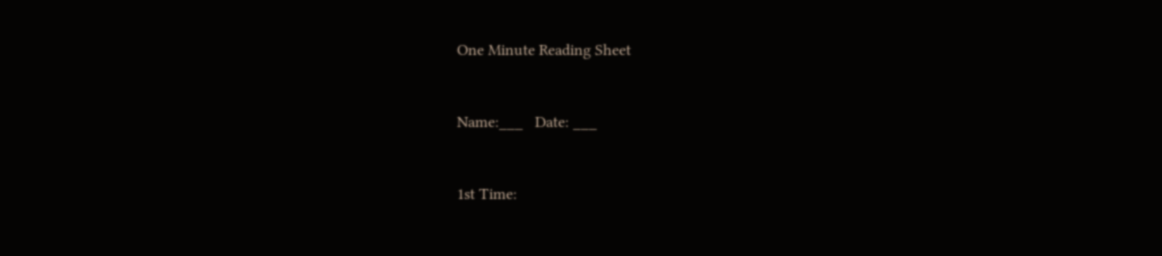One Minute Reading Sheet


Name:___   Date: ___


1st Time: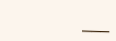___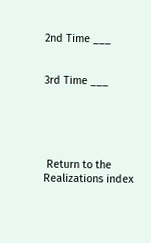2nd Time ___


3rd Time ___





 Return to the Realizations index